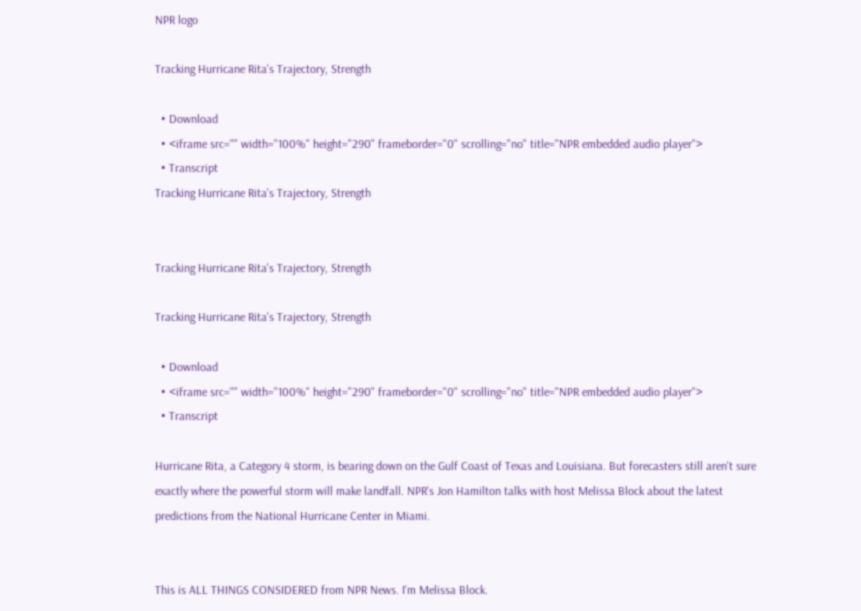NPR logo

Tracking Hurricane Rita's Trajectory, Strength

  • Download
  • <iframe src="" width="100%" height="290" frameborder="0" scrolling="no" title="NPR embedded audio player">
  • Transcript
Tracking Hurricane Rita's Trajectory, Strength


Tracking Hurricane Rita's Trajectory, Strength

Tracking Hurricane Rita's Trajectory, Strength

  • Download
  • <iframe src="" width="100%" height="290" frameborder="0" scrolling="no" title="NPR embedded audio player">
  • Transcript

Hurricane Rita, a Category 4 storm, is bearing down on the Gulf Coast of Texas and Louisiana. But forecasters still aren't sure exactly where the powerful storm will make landfall. NPR's Jon Hamilton talks with host Melissa Block about the latest predictions from the National Hurricane Center in Miami.


This is ALL THINGS CONSIDERED from NPR News. I'm Melissa Block.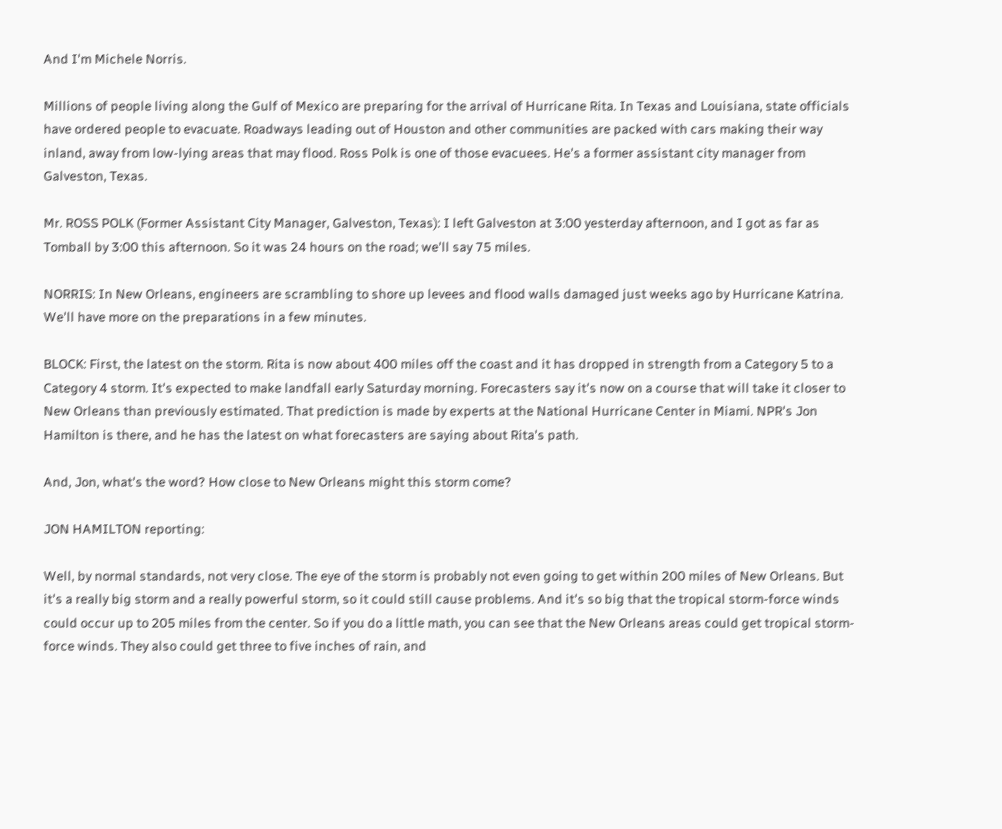And I'm Michele Norris.

Millions of people living along the Gulf of Mexico are preparing for the arrival of Hurricane Rita. In Texas and Louisiana, state officials have ordered people to evacuate. Roadways leading out of Houston and other communities are packed with cars making their way inland, away from low-lying areas that may flood. Ross Polk is one of those evacuees. He's a former assistant city manager from Galveston, Texas.

Mr. ROSS POLK (Former Assistant City Manager, Galveston, Texas): I left Galveston at 3:00 yesterday afternoon, and I got as far as Tomball by 3:00 this afternoon. So it was 24 hours on the road; we'll say 75 miles.

NORRIS: In New Orleans, engineers are scrambling to shore up levees and flood walls damaged just weeks ago by Hurricane Katrina. We'll have more on the preparations in a few minutes.

BLOCK: First, the latest on the storm. Rita is now about 400 miles off the coast and it has dropped in strength from a Category 5 to a Category 4 storm. It's expected to make landfall early Saturday morning. Forecasters say it's now on a course that will take it closer to New Orleans than previously estimated. That prediction is made by experts at the National Hurricane Center in Miami. NPR's Jon Hamilton is there, and he has the latest on what forecasters are saying about Rita's path.

And, Jon, what's the word? How close to New Orleans might this storm come?

JON HAMILTON reporting:

Well, by normal standards, not very close. The eye of the storm is probably not even going to get within 200 miles of New Orleans. But it's a really big storm and a really powerful storm, so it could still cause problems. And it's so big that the tropical storm-force winds could occur up to 205 miles from the center. So if you do a little math, you can see that the New Orleans areas could get tropical storm-force winds. They also could get three to five inches of rain, and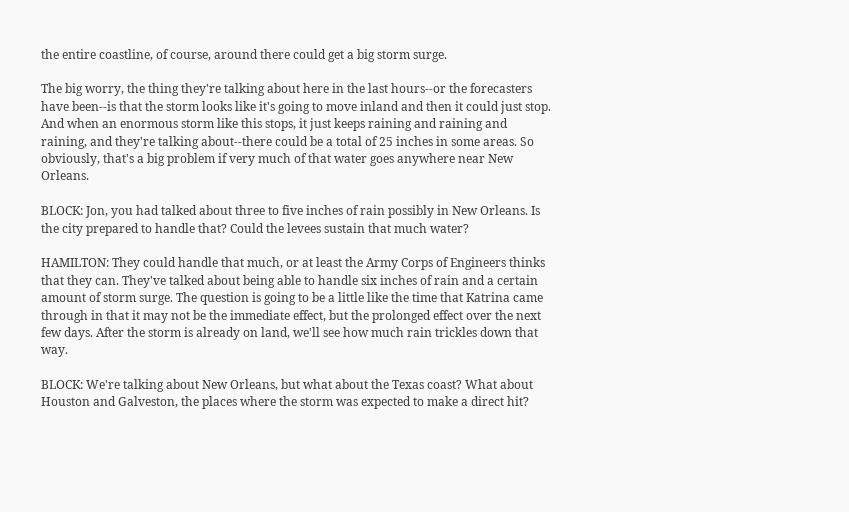the entire coastline, of course, around there could get a big storm surge.

The big worry, the thing they're talking about here in the last hours--or the forecasters have been--is that the storm looks like it's going to move inland and then it could just stop. And when an enormous storm like this stops, it just keeps raining and raining and raining, and they're talking about--there could be a total of 25 inches in some areas. So obviously, that's a big problem if very much of that water goes anywhere near New Orleans.

BLOCK: Jon, you had talked about three to five inches of rain possibly in New Orleans. Is the city prepared to handle that? Could the levees sustain that much water?

HAMILTON: They could handle that much, or at least the Army Corps of Engineers thinks that they can. They've talked about being able to handle six inches of rain and a certain amount of storm surge. The question is going to be a little like the time that Katrina came through in that it may not be the immediate effect, but the prolonged effect over the next few days. After the storm is already on land, we'll see how much rain trickles down that way.

BLOCK: We're talking about New Orleans, but what about the Texas coast? What about Houston and Galveston, the places where the storm was expected to make a direct hit?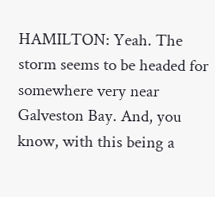HAMILTON: Yeah. The storm seems to be headed for somewhere very near Galveston Bay. And, you know, with this being a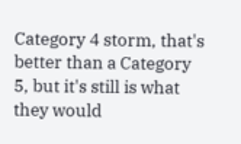Category 4 storm, that's better than a Category 5, but it's still is what they would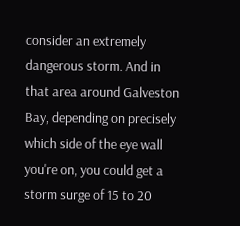consider an extremely dangerous storm. And in that area around Galveston Bay, depending on precisely which side of the eye wall you're on, you could get a storm surge of 15 to 20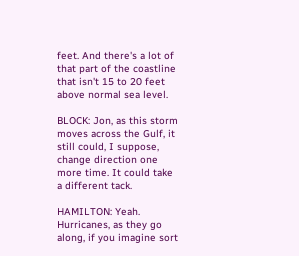feet. And there's a lot of that part of the coastline that isn't 15 to 20 feet above normal sea level.

BLOCK: Jon, as this storm moves across the Gulf, it still could, I suppose, change direction one more time. It could take a different tack.

HAMILTON: Yeah. Hurricanes, as they go along, if you imagine sort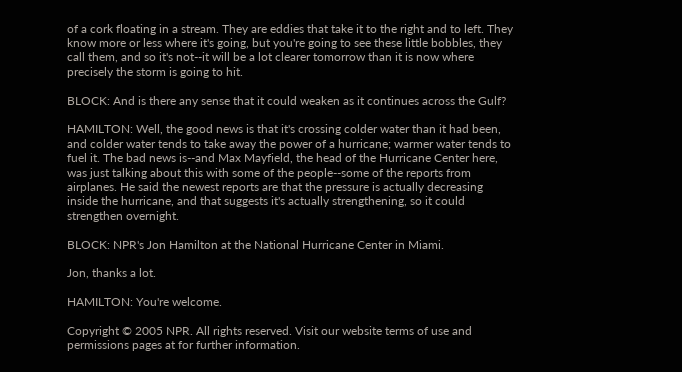of a cork floating in a stream. They are eddies that take it to the right and to left. They know more or less where it's going, but you're going to see these little bobbles, they call them, and so it's not--it will be a lot clearer tomorrow than it is now where precisely the storm is going to hit.

BLOCK: And is there any sense that it could weaken as it continues across the Gulf?

HAMILTON: Well, the good news is that it's crossing colder water than it had been, and colder water tends to take away the power of a hurricane; warmer water tends to fuel it. The bad news is--and Max Mayfield, the head of the Hurricane Center here, was just talking about this with some of the people--some of the reports from airplanes. He said the newest reports are that the pressure is actually decreasing inside the hurricane, and that suggests it's actually strengthening, so it could strengthen overnight.

BLOCK: NPR's Jon Hamilton at the National Hurricane Center in Miami.

Jon, thanks a lot.

HAMILTON: You're welcome.

Copyright © 2005 NPR. All rights reserved. Visit our website terms of use and permissions pages at for further information.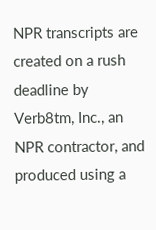NPR transcripts are created on a rush deadline by Verb8tm, Inc., an NPR contractor, and produced using a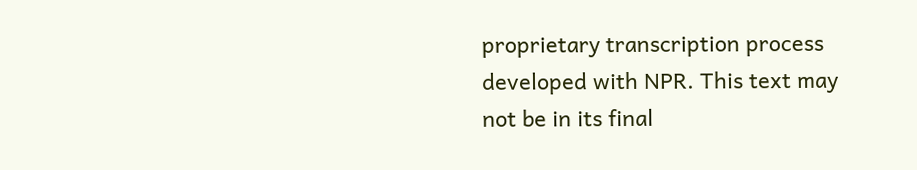proprietary transcription process developed with NPR. This text may not be in its final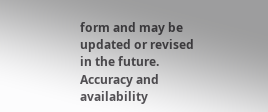form and may be updated or revised in the future. Accuracy and availability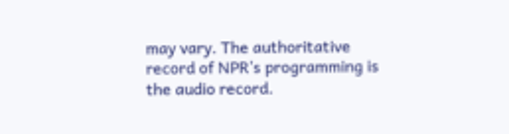may vary. The authoritative record of NPR’s programming is the audio record.